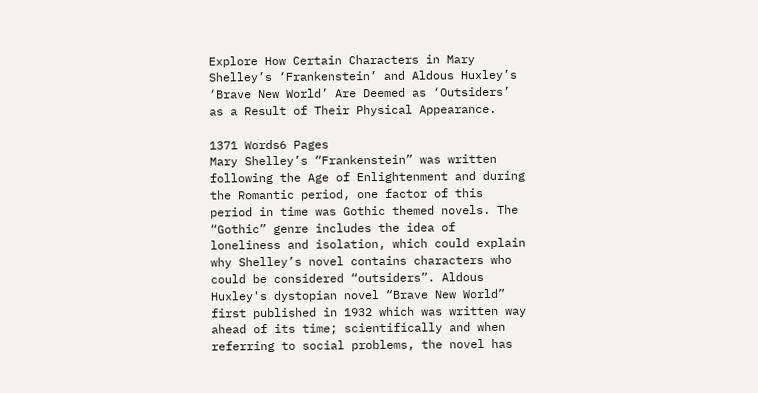Explore How Certain Characters in Mary Shelley’s ‘Frankenstein’ and Aldous Huxley’s ‘Brave New World’ Are Deemed as ‘Outsiders’ as a Result of Their Physical Appearance.

1371 Words6 Pages
Mary Shelley’s “Frankenstein” was written following the Age of Enlightenment and during the Romantic period, one factor of this period in time was Gothic themed novels. The “Gothic” genre includes the idea of loneliness and isolation, which could explain why Shelley’s novel contains characters who could be considered “outsiders”. Aldous Huxley's dystopian novel “Brave New World” first published in 1932 which was written way ahead of its time; scientifically and when referring to social problems, the novel has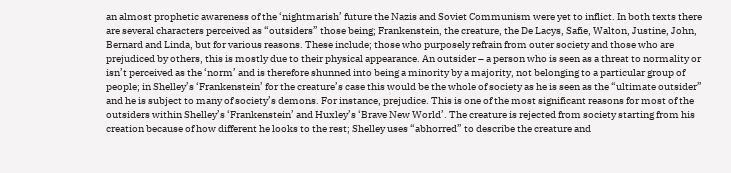an almost prophetic awareness of the ‘nightmarish’ future the Nazis and Soviet Communism were yet to inflict. In both texts there are several characters perceived as “outsiders” those being; Frankenstein, the creature, the De Lacys, Safie, Walton, Justine, John, Bernard and Linda, but for various reasons. These include; those who purposely refrain from outer society and those who are prejudiced by others, this is mostly due to their physical appearance. An outsider – a person who is seen as a threat to normality or isn’t perceived as the ‘norm’ and is therefore shunned into being a minority by a majority, not belonging to a particular group of people; in Shelley’s ‘Frankenstein’ for the creature’s case this would be the whole of society as he is seen as the “ultimate outsider” and he is subject to many of society’s demons. For instance, prejudice. This is one of the most significant reasons for most of the outsiders within Shelley’s ‘Frankenstein’ and Huxley’s ‘Brave New World’. The creature is rejected from society starting from his creation because of how different he looks to the rest; Shelley uses “abhorred” to describe the creature and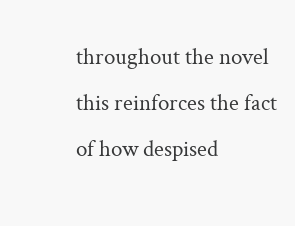throughout the novel this reinforces the fact of how despised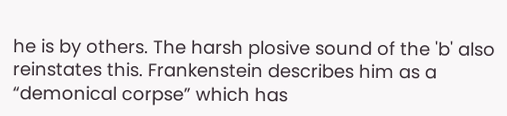he is by others. The harsh plosive sound of the 'b' also reinstates this. Frankenstein describes him as a “demonical corpse” which has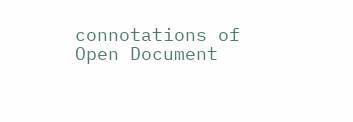connotations of
Open Document